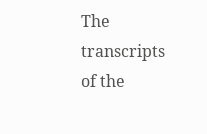The transcripts of the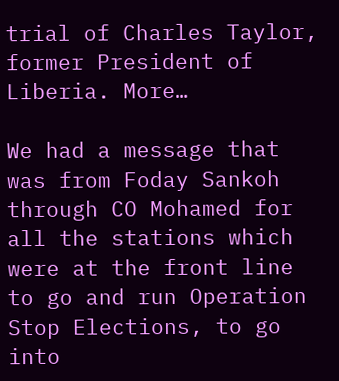trial of Charles Taylor, former President of Liberia. More…

We had a message that was from Foday Sankoh through CO Mohamed for all the stations which were at the front line to go and run Operation Stop Elections, to go into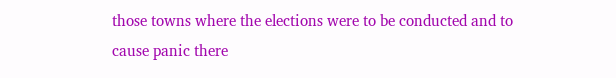those towns where the elections were to be conducted and to cause panic there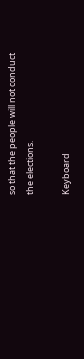so that the people will not conduct the elections.

Keyboard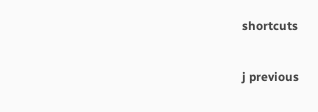shortcuts

j previous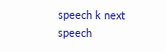speech k next speech